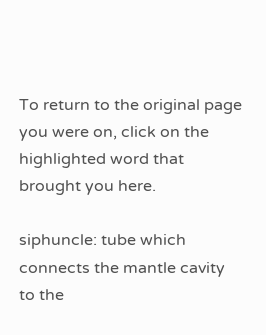To return to the original page you were on, click on the highlighted word that brought you here.

siphuncle: tube which connects the mantle cavity to the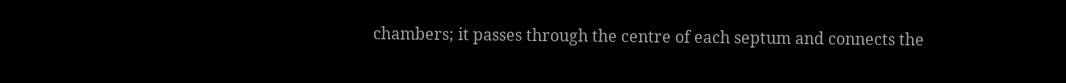chambers; it passes through the centre of each septum and connects the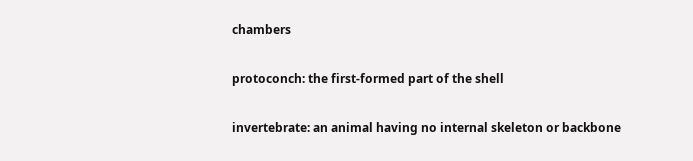chambers

protoconch: the first-formed part of the shell

invertebrate: an animal having no internal skeleton or backbone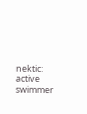nektic: active swimmer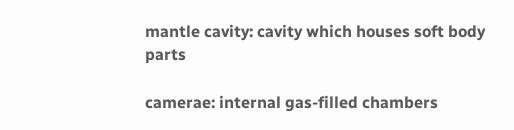mantle cavity: cavity which houses soft body parts

camerae: internal gas-filled chambers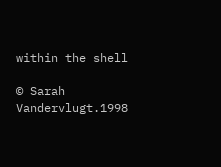within the shell

© Sarah Vandervlugt.1998